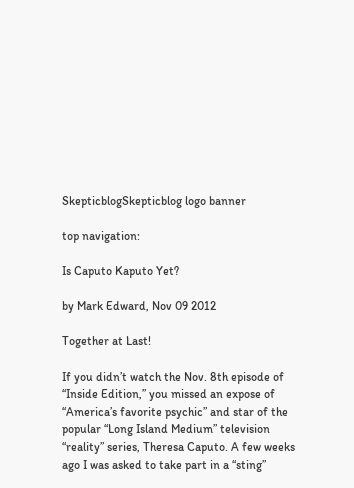SkepticblogSkepticblog logo banner

top navigation:

Is Caputo Kaputo Yet?

by Mark Edward, Nov 09 2012

Together at Last!

If you didn’t watch the Nov. 8th episode of “Inside Edition,” you missed an expose of “America’s favorite psychic” and star of the popular “Long Island Medium” television “reality” series, Theresa Caputo. A few weeks ago I was asked to take part in a “sting”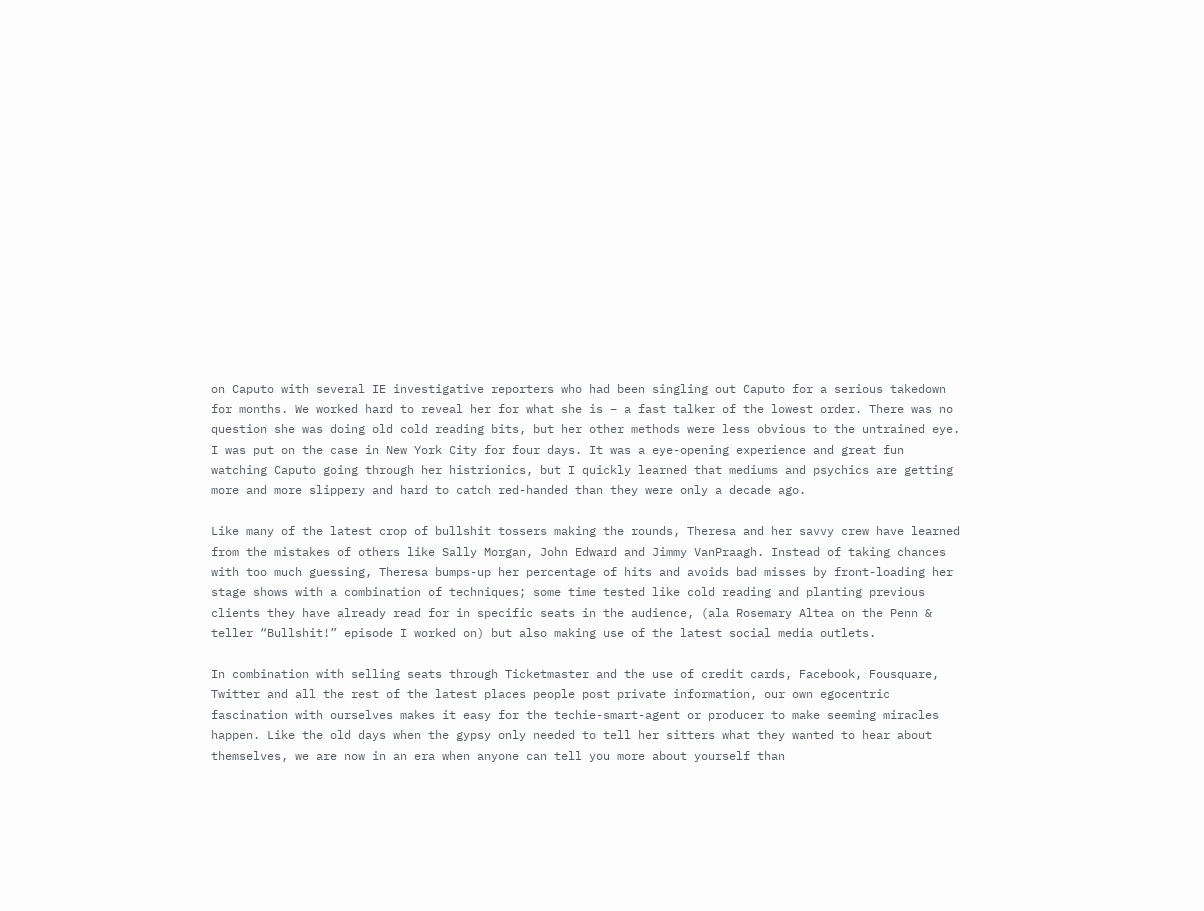on Caputo with several IE investigative reporters who had been singling out Caputo for a serious takedown for months. We worked hard to reveal her for what she is – a fast talker of the lowest order. There was no question she was doing old cold reading bits, but her other methods were less obvious to the untrained eye.  I was put on the case in New York City for four days. It was a eye-opening experience and great fun watching Caputo going through her histrionics, but I quickly learned that mediums and psychics are getting more and more slippery and hard to catch red-handed than they were only a decade ago.

Like many of the latest crop of bullshit tossers making the rounds, Theresa and her savvy crew have learned from the mistakes of others like Sally Morgan, John Edward and Jimmy VanPraagh. Instead of taking chances with too much guessing, Theresa bumps-up her percentage of hits and avoids bad misses by front-loading her stage shows with a combination of techniques; some time tested like cold reading and planting previous clients they have already read for in specific seats in the audience, (ala Rosemary Altea on the Penn & teller “Bullshit!” episode I worked on) but also making use of the latest social media outlets.

In combination with selling seats through Ticketmaster and the use of credit cards, Facebook, Fousquare, Twitter and all the rest of the latest places people post private information, our own egocentric fascination with ourselves makes it easy for the techie-smart-agent or producer to make seeming miracles happen. Like the old days when the gypsy only needed to tell her sitters what they wanted to hear about themselves, we are now in an era when anyone can tell you more about yourself than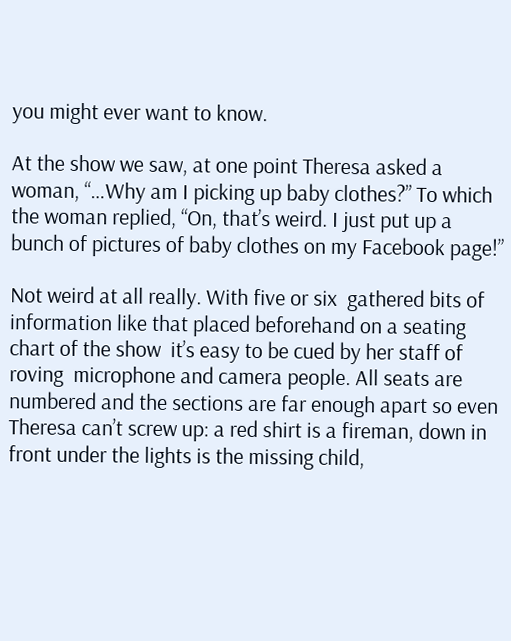you might ever want to know.

At the show we saw, at one point Theresa asked a woman, “…Why am I picking up baby clothes?” To which the woman replied, “On, that’s weird. I just put up a bunch of pictures of baby clothes on my Facebook page!”

Not weird at all really. With five or six  gathered bits of information like that placed beforehand on a seating chart of the show  it’s easy to be cued by her staff of roving  microphone and camera people. All seats are numbered and the sections are far enough apart so even Theresa can’t screw up: a red shirt is a fireman, down in front under the lights is the missing child,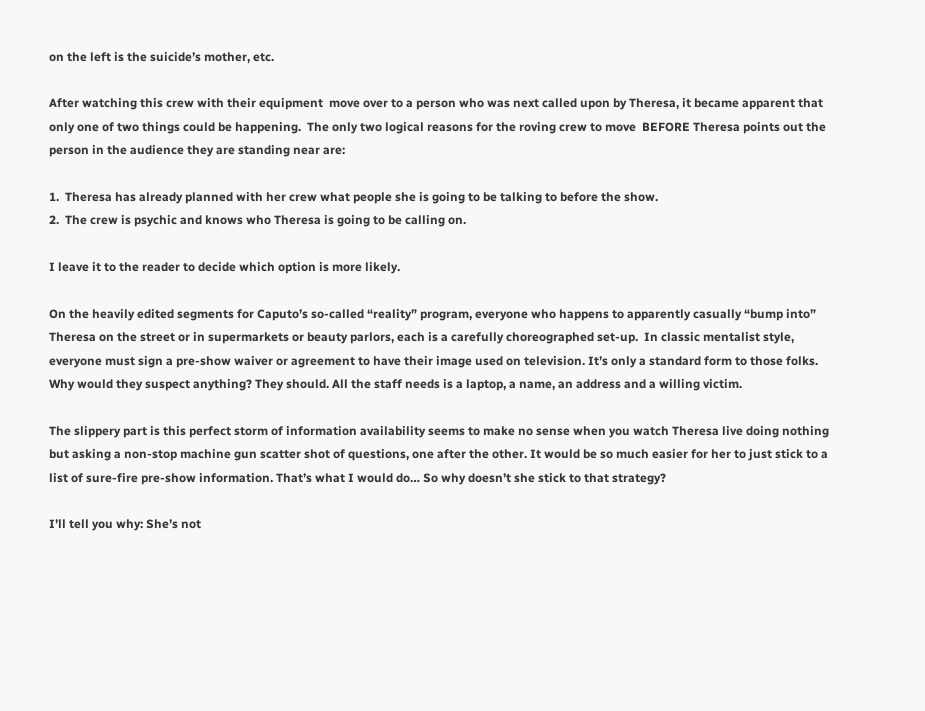on the left is the suicide’s mother, etc.

After watching this crew with their equipment  move over to a person who was next called upon by Theresa, it became apparent that only one of two things could be happening.  The only two logical reasons for the roving crew to move  BEFORE Theresa points out the person in the audience they are standing near are:

1.  Theresa has already planned with her crew what people she is going to be talking to before the show.
2.  The crew is psychic and knows who Theresa is going to be calling on.

I leave it to the reader to decide which option is more likely.

On the heavily edited segments for Caputo’s so-called “reality” program, everyone who happens to apparently casually “bump into” Theresa on the street or in supermarkets or beauty parlors, each is a carefully choreographed set-up.  In classic mentalist style, everyone must sign a pre-show waiver or agreement to have their image used on television. It’s only a standard form to those folks. Why would they suspect anything? They should. All the staff needs is a laptop, a name, an address and a willing victim.

The slippery part is this perfect storm of information availability seems to make no sense when you watch Theresa live doing nothing but asking a non-stop machine gun scatter shot of questions, one after the other. It would be so much easier for her to just stick to a list of sure-fire pre-show information. That’s what I would do… So why doesn’t she stick to that strategy?

I’ll tell you why: She’s not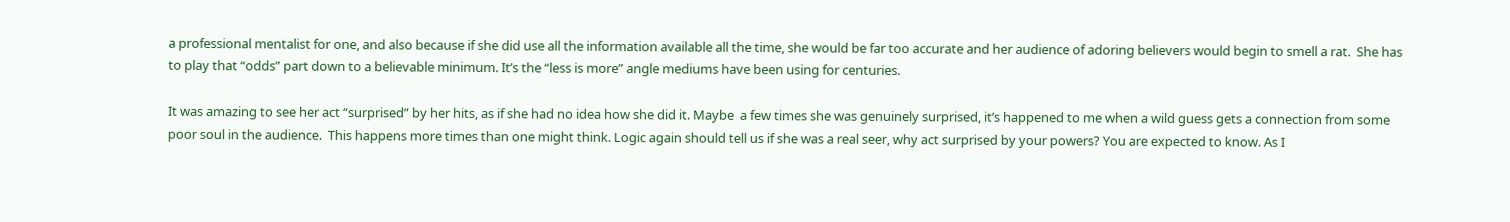a professional mentalist for one, and also because if she did use all the information available all the time, she would be far too accurate and her audience of adoring believers would begin to smell a rat.  She has to play that “odds” part down to a believable minimum. It’s the “less is more” angle mediums have been using for centuries.

It was amazing to see her act “surprised” by her hits, as if she had no idea how she did it. Maybe  a few times she was genuinely surprised, it’s happened to me when a wild guess gets a connection from some poor soul in the audience.  This happens more times than one might think. Logic again should tell us if she was a real seer, why act surprised by your powers? You are expected to know. As I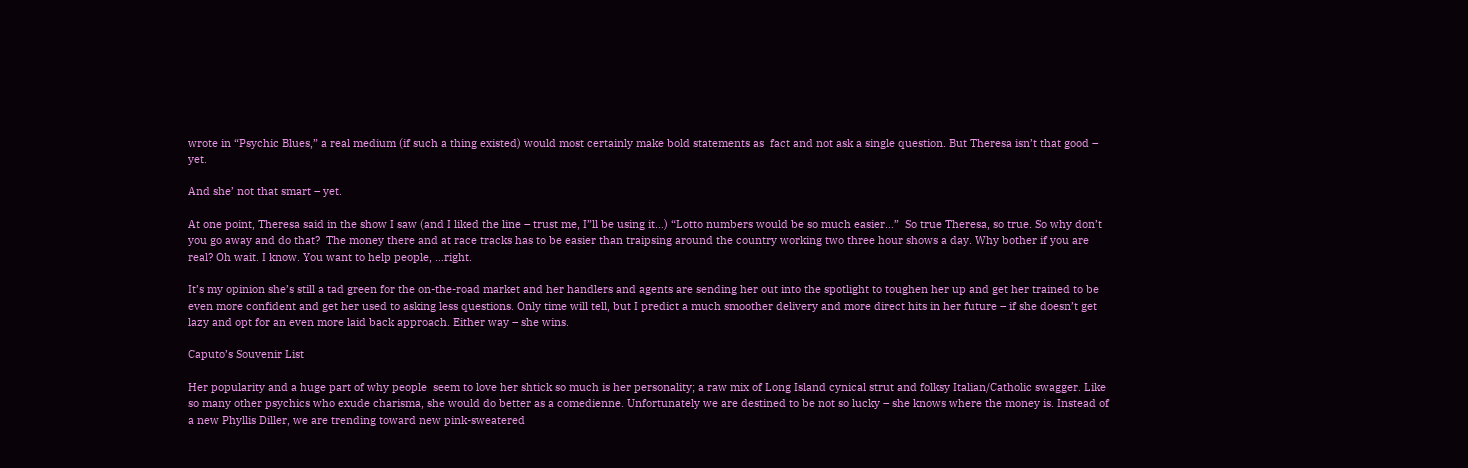wrote in “Psychic Blues,” a real medium (if such a thing existed) would most certainly make bold statements as  fact and not ask a single question. But Theresa isn’t that good – yet.

And she’ not that smart – yet.

At one point, Theresa said in the show I saw (and I liked the line – trust me, I”ll be using it…) “Lotto numbers would be so much easier…”  So true Theresa, so true. So why don’t you go away and do that?  The money there and at race tracks has to be easier than traipsing around the country working two three hour shows a day. Why bother if you are real? Oh wait. I know. You want to help people, …right.

It’s my opinion she’s still a tad green for the on-the-road market and her handlers and agents are sending her out into the spotlight to toughen her up and get her trained to be even more confident and get her used to asking less questions. Only time will tell, but I predict a much smoother delivery and more direct hits in her future – if she doesn’t get lazy and opt for an even more laid back approach. Either way – she wins.

Caputo’s Souvenir List

Her popularity and a huge part of why people  seem to love her shtick so much is her personality; a raw mix of Long Island cynical strut and folksy Italian/Catholic swagger. Like so many other psychics who exude charisma, she would do better as a comedienne. Unfortunately we are destined to be not so lucky – she knows where the money is. Instead of a new Phyllis Diller, we are trending toward new pink-sweatered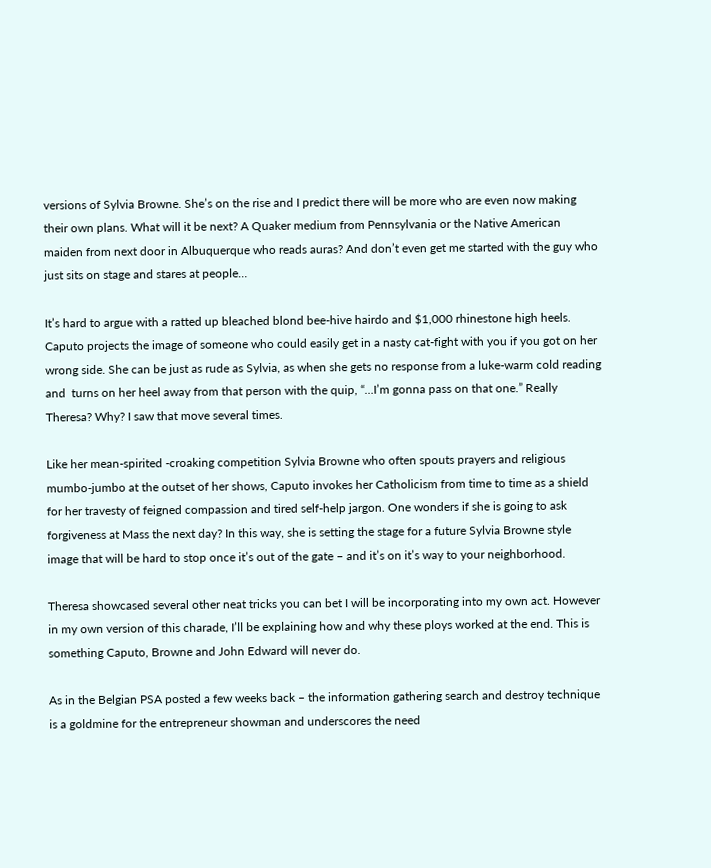versions of Sylvia Browne. She’s on the rise and I predict there will be more who are even now making their own plans. What will it be next? A Quaker medium from Pennsylvania or the Native American maiden from next door in Albuquerque who reads auras? And don’t even get me started with the guy who just sits on stage and stares at people…

It’s hard to argue with a ratted up bleached blond bee-hive hairdo and $1,000 rhinestone high heels. Caputo projects the image of someone who could easily get in a nasty cat-fight with you if you got on her wrong side. She can be just as rude as Sylvia, as when she gets no response from a luke-warm cold reading and  turns on her heel away from that person with the quip, “…I’m gonna pass on that one.” Really Theresa? Why? I saw that move several times.

Like her mean-spirited -croaking competition Sylvia Browne who often spouts prayers and religious mumbo-jumbo at the outset of her shows, Caputo invokes her Catholicism from time to time as a shield for her travesty of feigned compassion and tired self-help jargon. One wonders if she is going to ask forgiveness at Mass the next day? In this way, she is setting the stage for a future Sylvia Browne style image that will be hard to stop once it’s out of the gate – and it’s on it’s way to your neighborhood.

Theresa showcased several other neat tricks you can bet I will be incorporating into my own act. However in my own version of this charade, I’ll be explaining how and why these ploys worked at the end. This is something Caputo, Browne and John Edward will never do.

As in the Belgian PSA posted a few weeks back – the information gathering search and destroy technique is a goldmine for the entrepreneur showman and underscores the need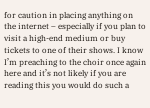for caution in placing anything on the internet – especially if you plan to visit a high-end medium or buy tickets to one of their shows. I know I’m preaching to the choir once again here and it’s not likely if you are reading this you would do such a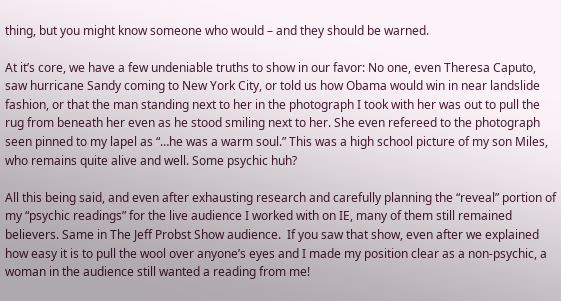thing, but you might know someone who would – and they should be warned.

At it’s core, we have a few undeniable truths to show in our favor: No one, even Theresa Caputo, saw hurricane Sandy coming to New York City, or told us how Obama would win in near landslide fashion, or that the man standing next to her in the photograph I took with her was out to pull the rug from beneath her even as he stood smiling next to her. She even refereed to the photograph seen pinned to my lapel as “…he was a warm soul.” This was a high school picture of my son Miles, who remains quite alive and well. Some psychic huh?

All this being said, and even after exhausting research and carefully planning the “reveal” portion of my “psychic readings” for the live audience I worked with on IE, many of them still remained believers. Same in The Jeff Probst Show audience.  If you saw that show, even after we explained how easy it is to pull the wool over anyone’s eyes and I made my position clear as a non-psychic, a woman in the audience still wanted a reading from me!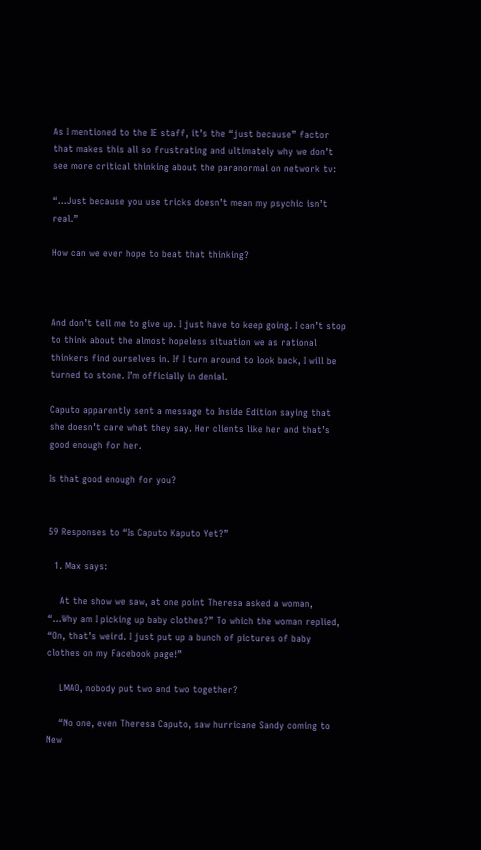As I mentioned to the IE staff, it’s the “just because” factor that makes this all so frustrating and ultimately why we don’t see more critical thinking about the paranormal on network tv:

“…Just because you use tricks doesn’t mean my psychic isn’t real.”

How can we ever hope to beat that thinking?



And don’t tell me to give up. I just have to keep going. I can’t stop to think about the almost hopeless situation we as rational thinkers find ourselves in. If I turn around to look back, I will be turned to stone. I’m officially in denial.

Caputo apparently sent a message to Inside Edition saying that she doesn’t care what they say. Her clients like her and that’s good enough for her.

Is that good enough for you?


59 Responses to “Is Caputo Kaputo Yet?”

  1. Max says:

    At the show we saw, at one point Theresa asked a woman, “…Why am I picking up baby clothes?” To which the woman replied, “On, that’s weird. I just put up a bunch of pictures of baby clothes on my Facebook page!”

    LMAO, nobody put two and two together?

    “No one, even Theresa Caputo, saw hurricane Sandy coming to New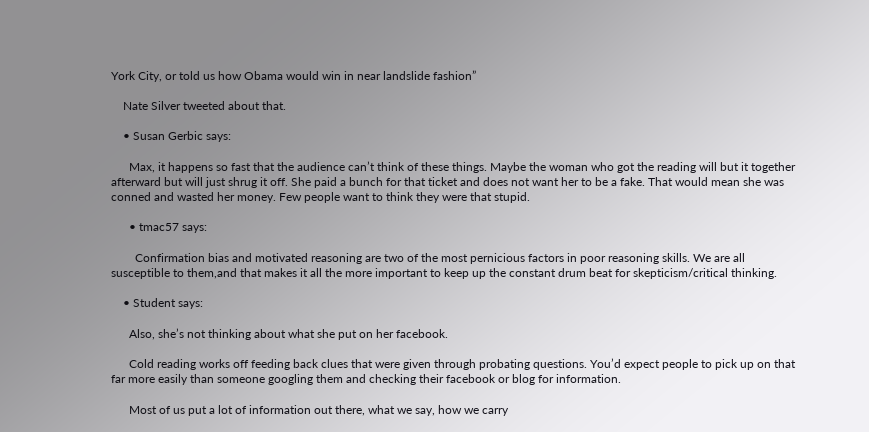York City, or told us how Obama would win in near landslide fashion”

    Nate Silver tweeted about that.

    • Susan Gerbic says:

      Max, it happens so fast that the audience can’t think of these things. Maybe the woman who got the reading will but it together afterward but will just shrug it off. She paid a bunch for that ticket and does not want her to be a fake. That would mean she was conned and wasted her money. Few people want to think they were that stupid.

      • tmac57 says:

        Confirmation bias and motivated reasoning are two of the most pernicious factors in poor reasoning skills. We are all susceptible to them,and that makes it all the more important to keep up the constant drum beat for skepticism/critical thinking.

    • Student says:

      Also, she’s not thinking about what she put on her facebook.

      Cold reading works off feeding back clues that were given through probating questions. You’d expect people to pick up on that far more easily than someone googling them and checking their facebook or blog for information.

      Most of us put a lot of information out there, what we say, how we carry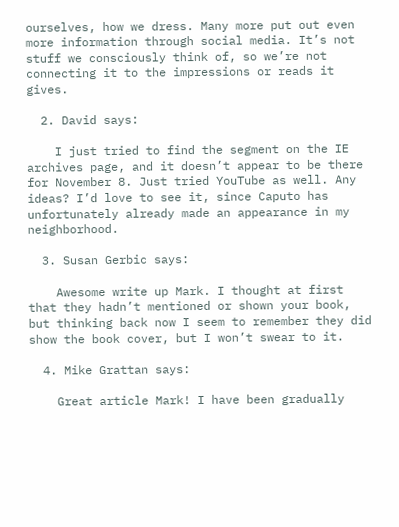ourselves, how we dress. Many more put out even more information through social media. It’s not stuff we consciously think of, so we’re not connecting it to the impressions or reads it gives.

  2. David says:

    I just tried to find the segment on the IE archives page, and it doesn’t appear to be there for November 8. Just tried YouTube as well. Any ideas? I’d love to see it, since Caputo has unfortunately already made an appearance in my neighborhood.

  3. Susan Gerbic says:

    Awesome write up Mark. I thought at first that they hadn’t mentioned or shown your book, but thinking back now I seem to remember they did show the book cover, but I won’t swear to it.

  4. Mike Grattan says:

    Great article Mark! I have been gradually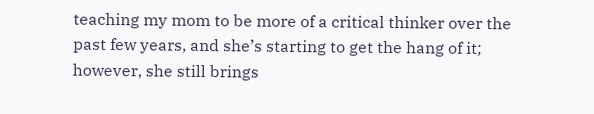teaching my mom to be more of a critical thinker over the past few years, and she’s starting to get the hang of it; however, she still brings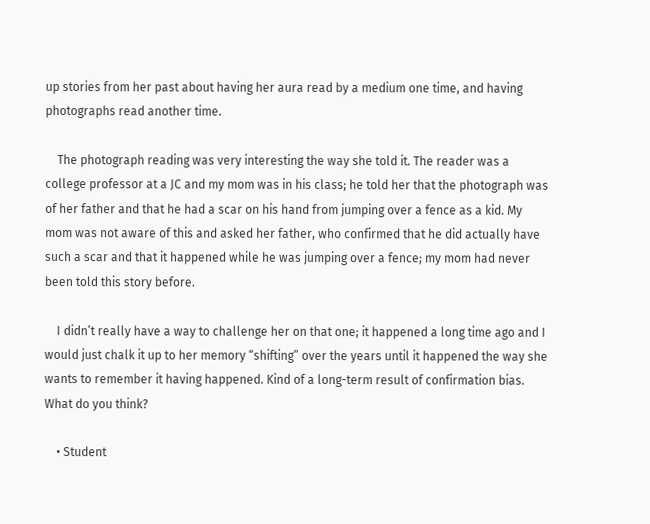up stories from her past about having her aura read by a medium one time, and having photographs read another time.

    The photograph reading was very interesting the way she told it. The reader was a college professor at a JC and my mom was in his class; he told her that the photograph was of her father and that he had a scar on his hand from jumping over a fence as a kid. My mom was not aware of this and asked her father, who confirmed that he did actually have such a scar and that it happened while he was jumping over a fence; my mom had never been told this story before.

    I didn’t really have a way to challenge her on that one; it happened a long time ago and I would just chalk it up to her memory “shifting” over the years until it happened the way she wants to remember it having happened. Kind of a long-term result of confirmation bias. What do you think?

    • Student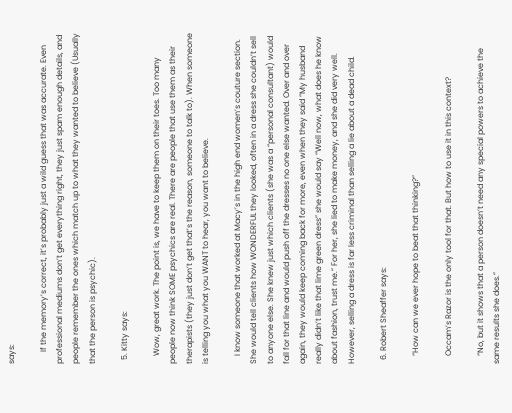says:

      If the memory’s correct, it’s probably just a wild guess that was accurate. Even professional mediums don’t get everything right, they just spam enough details, and people remember the ones which match up to what they wanted to believe (Usually that the person is psychic).

  5. Kitty says:

    Wow, great work. The point is, we have to keep them on their toes. Too many people now think SOME psychics are real. There are people that use them as their therapists (they just don’t get that’s the reason, someone to talk to). When someone is telling you what you WANT to hear, you want to believe.

    I know someone that worked at Macy’s in the high end women’s couture section. She would tell clients how WONDERFUL they looked, often in a dress she couldn’t sell to anyone else. She knew just which clients (she was a “personal consultant) would fall for that line and would push off the dresses no one else wanted. Over and over again, they would keep coming back for more, even when they said “My husband really didn’t like that lime green dress” she would say “Well now, what does he know about fashion, trust me.” For her, she lied to make money, and she did very well. However, selling a dress is far less criminal than selling a lie about a dead child.

  6. Robert Sheaffer says:

    “How can we ever hope to beat that thinking?”

    Occam’s Razor is the only tool for that. But how to use it in this context?

    “No, but it shows that a person doesn’t need any special powers to achieve the same results she does.”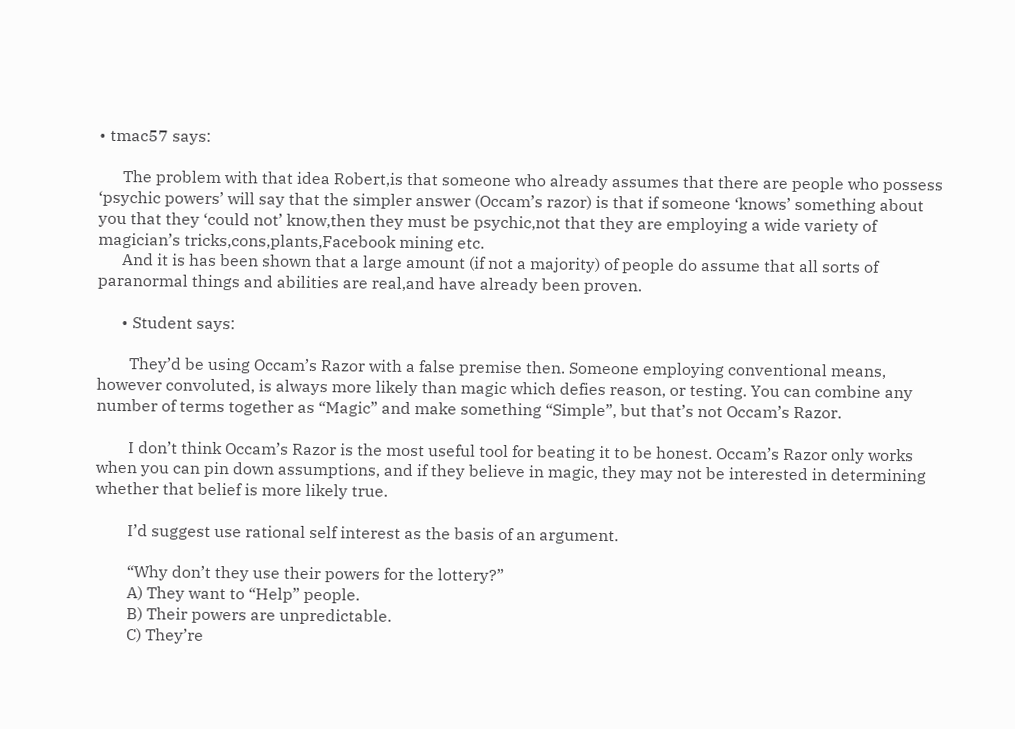• tmac57 says:

      The problem with that idea Robert,is that someone who already assumes that there are people who possess ‘psychic powers’ will say that the simpler answer (Occam’s razor) is that if someone ‘knows’ something about you that they ‘could not’ know,then they must be psychic,not that they are employing a wide variety of magician’s tricks,cons,plants,Facebook mining etc.
      And it is has been shown that a large amount (if not a majority) of people do assume that all sorts of paranormal things and abilities are real,and have already been proven.

      • Student says:

        They’d be using Occam’s Razor with a false premise then. Someone employing conventional means, however convoluted, is always more likely than magic which defies reason, or testing. You can combine any number of terms together as “Magic” and make something “Simple”, but that’s not Occam’s Razor.

        I don’t think Occam’s Razor is the most useful tool for beating it to be honest. Occam’s Razor only works when you can pin down assumptions, and if they believe in magic, they may not be interested in determining whether that belief is more likely true.

        I’d suggest use rational self interest as the basis of an argument.

        “Why don’t they use their powers for the lottery?”
        A) They want to “Help” people.
        B) Their powers are unpredictable.
        C) They’re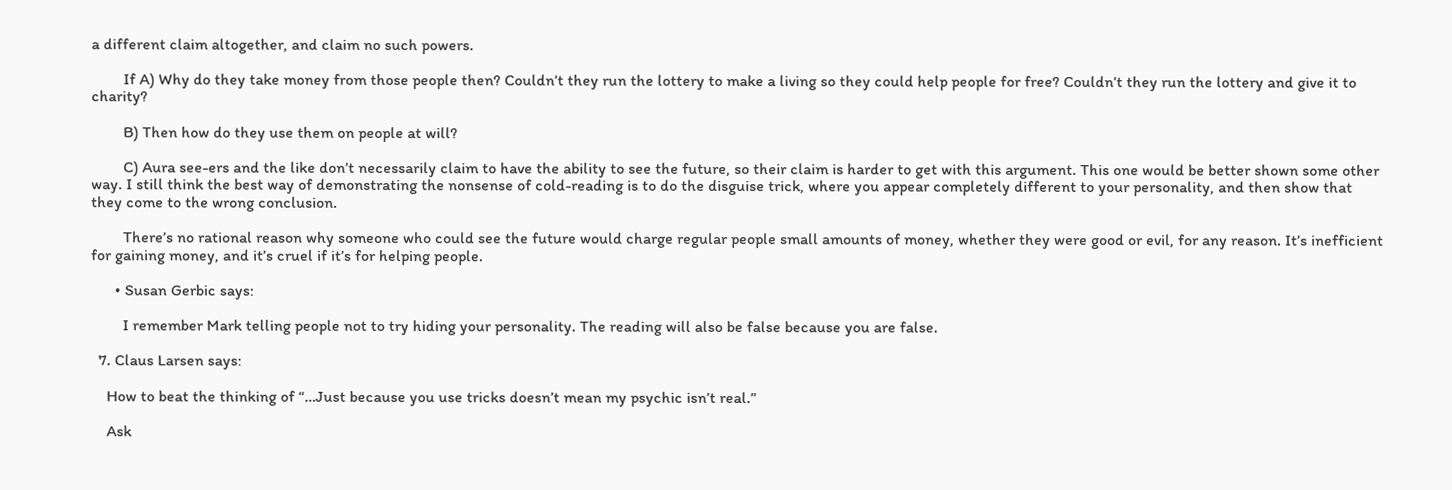a different claim altogether, and claim no such powers.

        If A) Why do they take money from those people then? Couldn’t they run the lottery to make a living so they could help people for free? Couldn’t they run the lottery and give it to charity?

        B) Then how do they use them on people at will?

        C) Aura see-ers and the like don’t necessarily claim to have the ability to see the future, so their claim is harder to get with this argument. This one would be better shown some other way. I still think the best way of demonstrating the nonsense of cold-reading is to do the disguise trick, where you appear completely different to your personality, and then show that they come to the wrong conclusion.

        There’s no rational reason why someone who could see the future would charge regular people small amounts of money, whether they were good or evil, for any reason. It’s inefficient for gaining money, and it’s cruel if it’s for helping people.

      • Susan Gerbic says:

        I remember Mark telling people not to try hiding your personality. The reading will also be false because you are false.

  7. Claus Larsen says:

    How to beat the thinking of “…Just because you use tricks doesn’t mean my psychic isn’t real.”

    Ask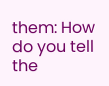them: How do you tell the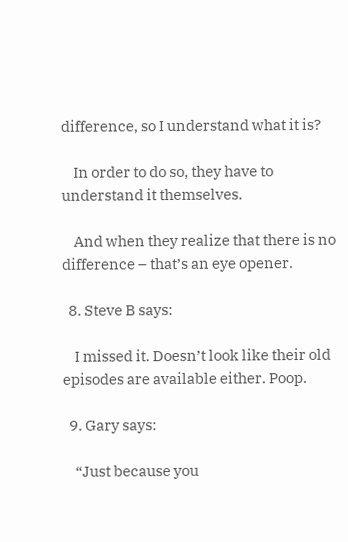difference, so I understand what it is?

    In order to do so, they have to understand it themselves.

    And when they realize that there is no difference – that’s an eye opener.

  8. Steve B says:

    I missed it. Doesn’t look like their old episodes are available either. Poop.

  9. Gary says:

    “Just because you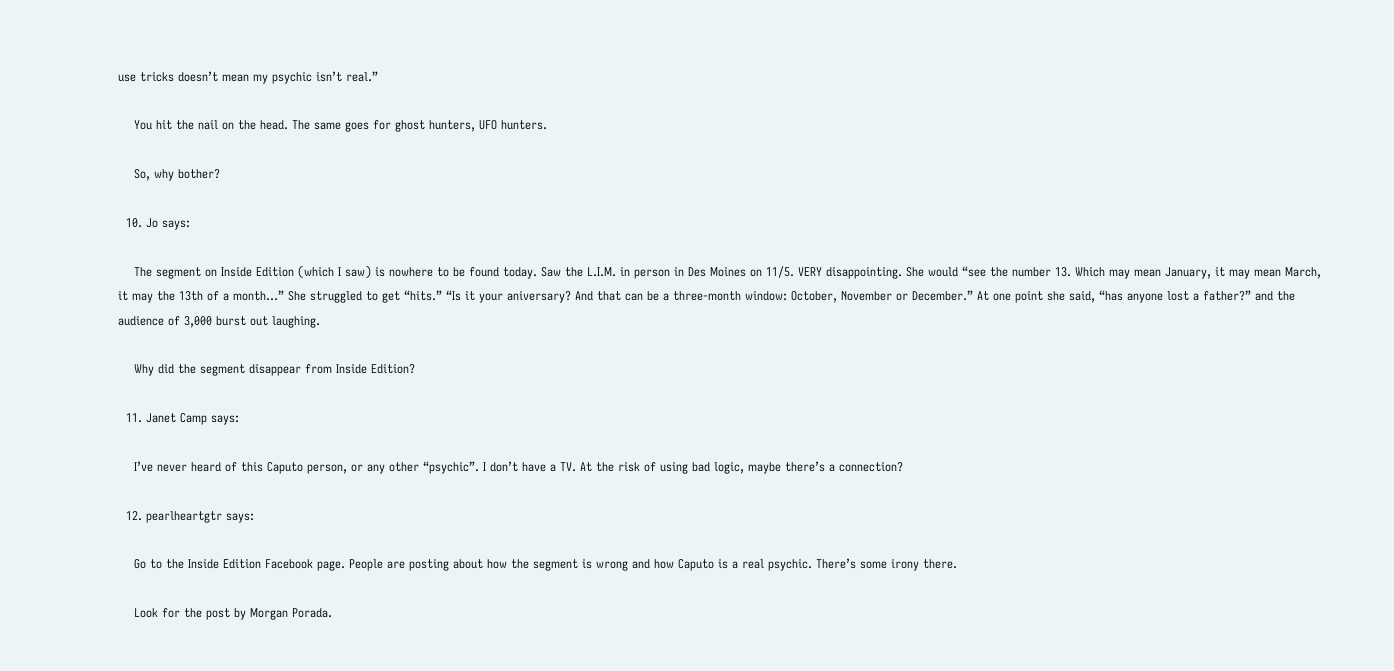use tricks doesn’t mean my psychic isn’t real.”

    You hit the nail on the head. The same goes for ghost hunters, UFO hunters.

    So, why bother?

  10. Jo says:

    The segment on Inside Edition (which I saw) is nowhere to be found today. Saw the L.I.M. in person in Des Moines on 11/5. VERY disappointing. She would “see the number 13. Which may mean January, it may mean March, it may the 13th of a month…” She struggled to get “hits.” “Is it your aniversary? And that can be a three-month window: October, November or December.” At one point she said, “has anyone lost a father?” and the audience of 3,000 burst out laughing.

    Why did the segment disappear from Inside Edition?

  11. Janet Camp says:

    I’ve never heard of this Caputo person, or any other “psychic”. I don’t have a TV. At the risk of using bad logic, maybe there’s a connection?

  12. pearlheartgtr says:

    Go to the Inside Edition Facebook page. People are posting about how the segment is wrong and how Caputo is a real psychic. There’s some irony there.

    Look for the post by Morgan Porada.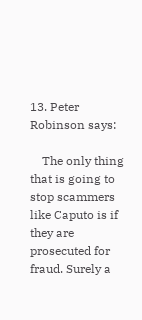13. Peter Robinson says:

    The only thing that is going to stop scammers like Caputo is if they are prosecuted for fraud. Surely a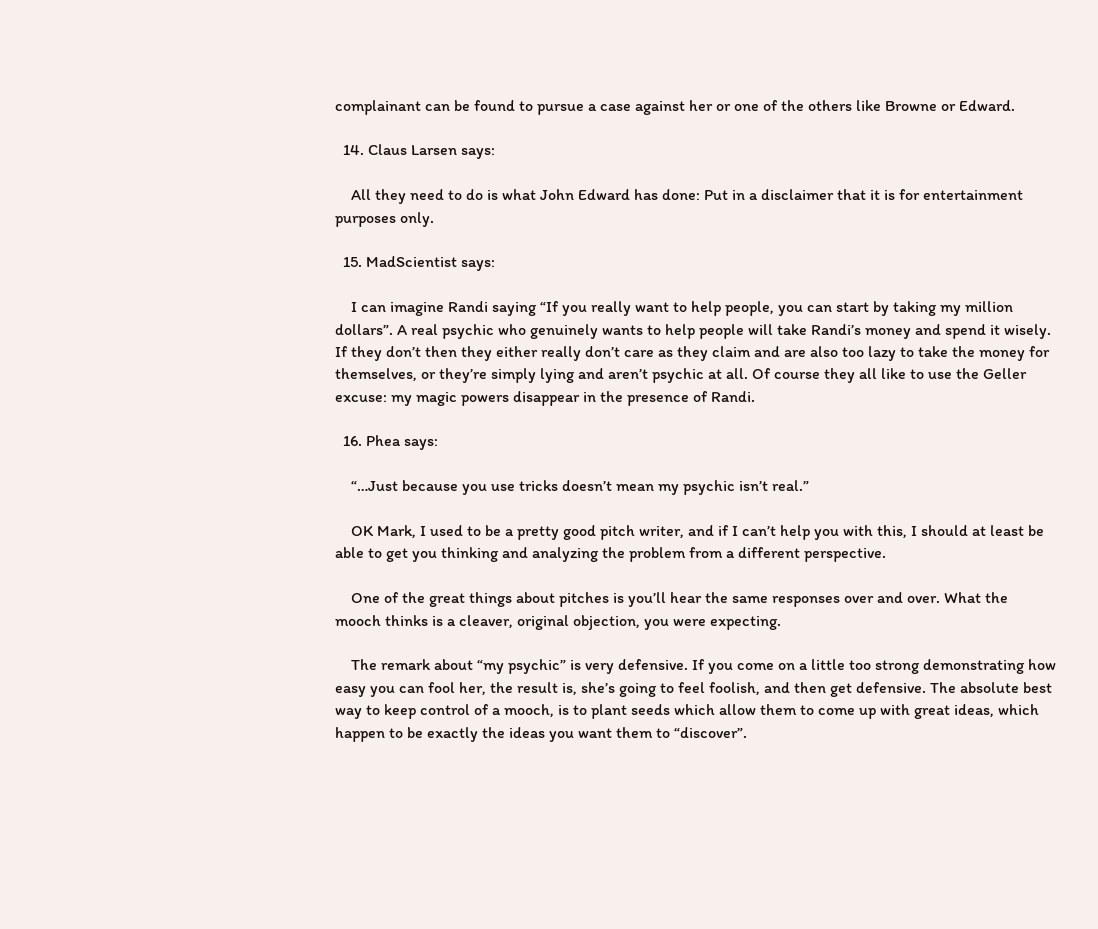complainant can be found to pursue a case against her or one of the others like Browne or Edward.

  14. Claus Larsen says:

    All they need to do is what John Edward has done: Put in a disclaimer that it is for entertainment purposes only.

  15. MadScientist says:

    I can imagine Randi saying “If you really want to help people, you can start by taking my million dollars”. A real psychic who genuinely wants to help people will take Randi’s money and spend it wisely. If they don’t then they either really don’t care as they claim and are also too lazy to take the money for themselves, or they’re simply lying and aren’t psychic at all. Of course they all like to use the Geller excuse: my magic powers disappear in the presence of Randi.

  16. Phea says:

    “…Just because you use tricks doesn’t mean my psychic isn’t real.”

    OK Mark, I used to be a pretty good pitch writer, and if I can’t help you with this, I should at least be able to get you thinking and analyzing the problem from a different perspective.

    One of the great things about pitches is you’ll hear the same responses over and over. What the mooch thinks is a cleaver, original objection, you were expecting.

    The remark about “my psychic” is very defensive. If you come on a little too strong demonstrating how easy you can fool her, the result is, she’s going to feel foolish, and then get defensive. The absolute best way to keep control of a mooch, is to plant seeds which allow them to come up with great ideas, which happen to be exactly the ideas you want them to “discover”.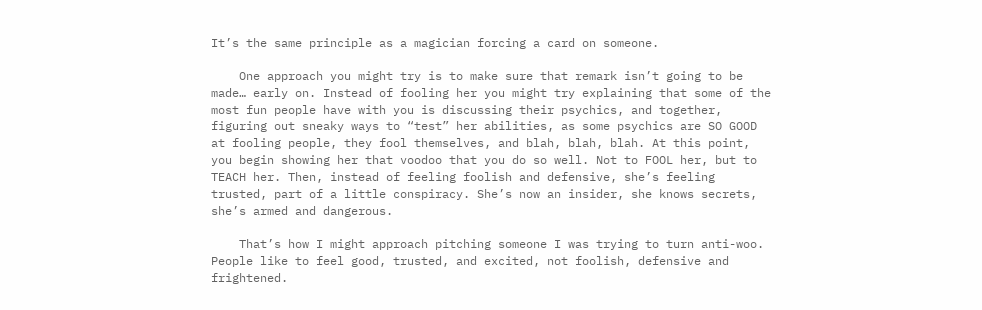It’s the same principle as a magician forcing a card on someone.

    One approach you might try is to make sure that remark isn’t going to be made… early on. Instead of fooling her you might try explaining that some of the most fun people have with you is discussing their psychics, and together, figuring out sneaky ways to “test” her abilities, as some psychics are SO GOOD at fooling people, they fool themselves, and blah, blah, blah. At this point, you begin showing her that voodoo that you do so well. Not to FOOL her, but to TEACH her. Then, instead of feeling foolish and defensive, she’s feeling trusted, part of a little conspiracy. She’s now an insider, she knows secrets, she’s armed and dangerous.

    That’s how I might approach pitching someone I was trying to turn anti-woo. People like to feel good, trusted, and excited, not foolish, defensive and frightened.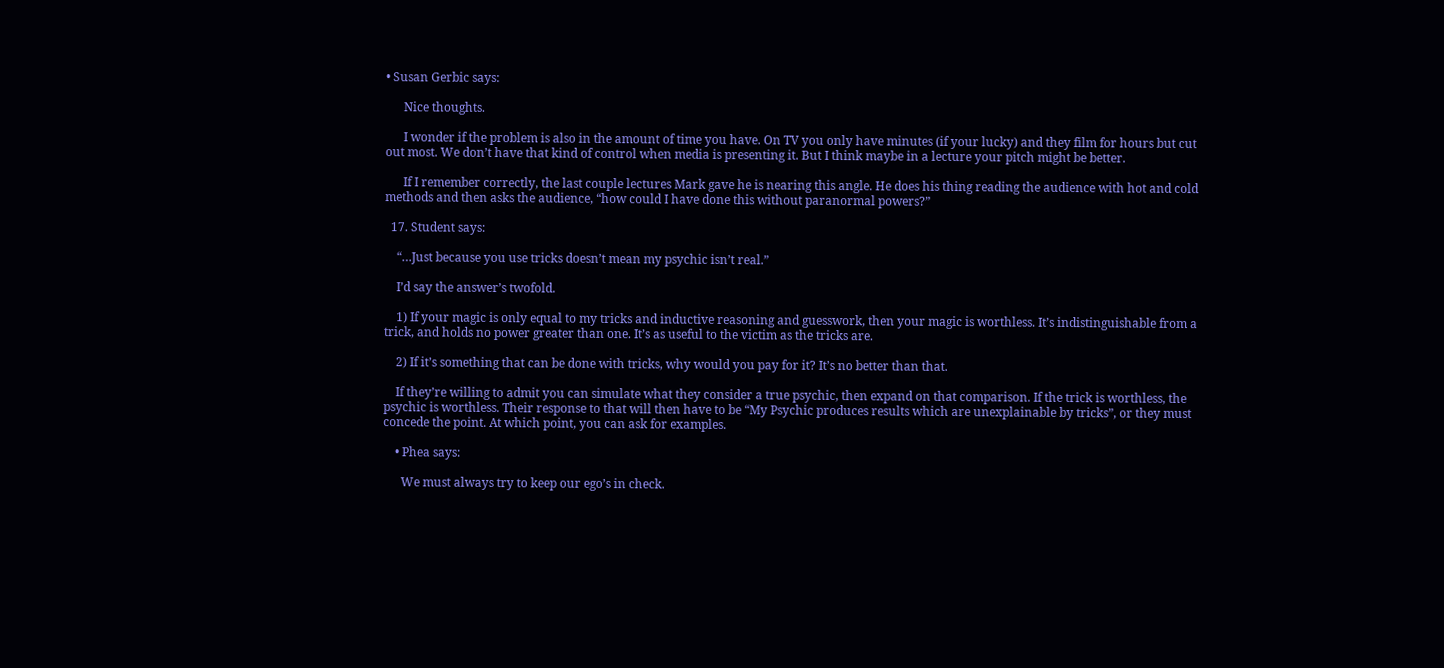• Susan Gerbic says:

      Nice thoughts.

      I wonder if the problem is also in the amount of time you have. On TV you only have minutes (if your lucky) and they film for hours but cut out most. We don’t have that kind of control when media is presenting it. But I think maybe in a lecture your pitch might be better.

      If I remember correctly, the last couple lectures Mark gave he is nearing this angle. He does his thing reading the audience with hot and cold methods and then asks the audience, “how could I have done this without paranormal powers?”

  17. Student says:

    “…Just because you use tricks doesn’t mean my psychic isn’t real.”

    I’d say the answer’s twofold.

    1) If your magic is only equal to my tricks and inductive reasoning and guesswork, then your magic is worthless. It’s indistinguishable from a trick, and holds no power greater than one. It’s as useful to the victim as the tricks are.

    2) If it’s something that can be done with tricks, why would you pay for it? It’s no better than that.

    If they’re willing to admit you can simulate what they consider a true psychic, then expand on that comparison. If the trick is worthless, the psychic is worthless. Their response to that will then have to be “My Psychic produces results which are unexplainable by tricks”, or they must concede the point. At which point, you can ask for examples.

    • Phea says:

      We must always try to keep our ego’s in check.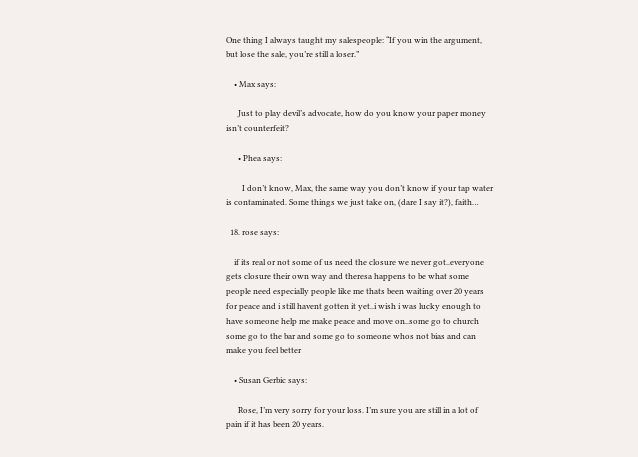One thing I always taught my salespeople: “If you win the argument, but lose the sale, you’re still a loser.”

    • Max says:

      Just to play devil’s advocate, how do you know your paper money isn’t counterfeit?

      • Phea says:

        I don’t know, Max, the same way you don’t know if your tap water is contaminated. Some things we just take on, (dare I say it?), faith…

  18. rose says:

    if its real or not some of us need the closure we never got..everyone gets closure their own way and theresa happens to be what some people need especially people like me thats been waiting over 20 years for peace and i still havent gotten it yet..i wish i was lucky enough to have someone help me make peace and move on..some go to church some go to the bar and some go to someone whos not bias and can make you feel better

    • Susan Gerbic says:

      Rose, I’m very sorry for your loss. I’m sure you are still in a lot of pain if it has been 20 years.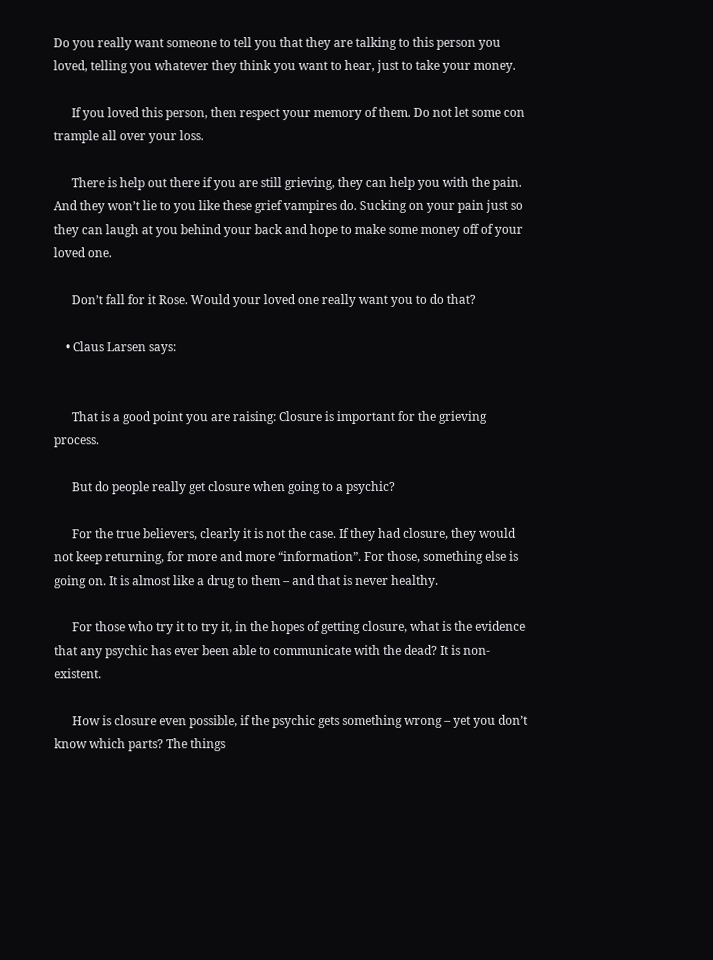Do you really want someone to tell you that they are talking to this person you loved, telling you whatever they think you want to hear, just to take your money.

      If you loved this person, then respect your memory of them. Do not let some con trample all over your loss.

      There is help out there if you are still grieving, they can help you with the pain. And they won’t lie to you like these grief vampires do. Sucking on your pain just so they can laugh at you behind your back and hope to make some money off of your loved one.

      Don’t fall for it Rose. Would your loved one really want you to do that?

    • Claus Larsen says:


      That is a good point you are raising: Closure is important for the grieving process.

      But do people really get closure when going to a psychic?

      For the true believers, clearly it is not the case. If they had closure, they would not keep returning, for more and more “information”. For those, something else is going on. It is almost like a drug to them – and that is never healthy.

      For those who try it to try it, in the hopes of getting closure, what is the evidence that any psychic has ever been able to communicate with the dead? It is non-existent.

      How is closure even possible, if the psychic gets something wrong – yet you don’t know which parts? The things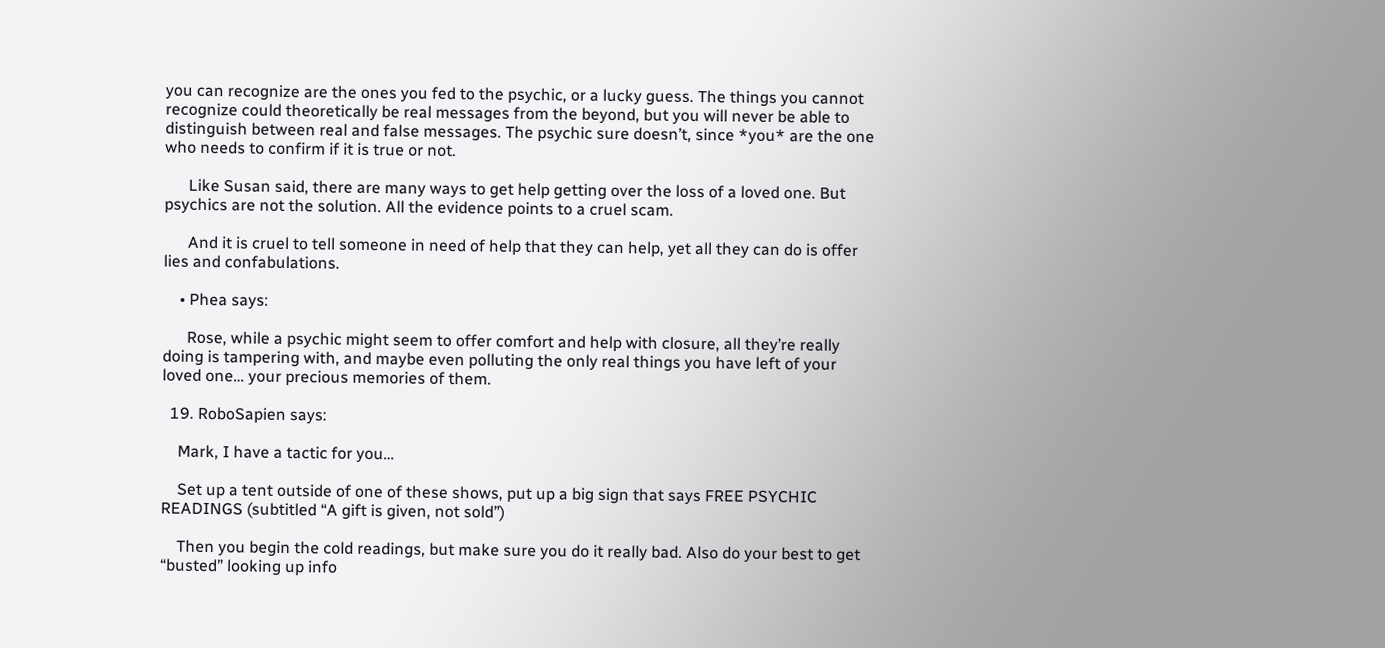you can recognize are the ones you fed to the psychic, or a lucky guess. The things you cannot recognize could theoretically be real messages from the beyond, but you will never be able to distinguish between real and false messages. The psychic sure doesn’t, since *you* are the one who needs to confirm if it is true or not.

      Like Susan said, there are many ways to get help getting over the loss of a loved one. But psychics are not the solution. All the evidence points to a cruel scam.

      And it is cruel to tell someone in need of help that they can help, yet all they can do is offer lies and confabulations.

    • Phea says:

      Rose, while a psychic might seem to offer comfort and help with closure, all they’re really doing is tampering with, and maybe even polluting the only real things you have left of your loved one… your precious memories of them.

  19. RoboSapien says:

    Mark, I have a tactic for you…

    Set up a tent outside of one of these shows, put up a big sign that says FREE PSYCHIC READINGS (subtitled “A gift is given, not sold”)

    Then you begin the cold readings, but make sure you do it really bad. Also do your best to get “busted” looking up info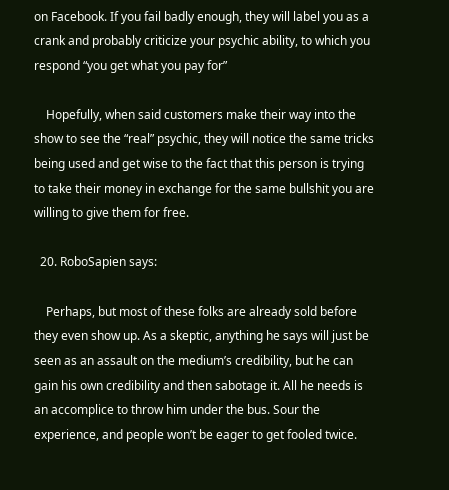on Facebook. If you fail badly enough, they will label you as a crank and probably criticize your psychic ability, to which you respond “you get what you pay for”

    Hopefully, when said customers make their way into the show to see the “real” psychic, they will notice the same tricks being used and get wise to the fact that this person is trying to take their money in exchange for the same bullshit you are willing to give them for free.

  20. RoboSapien says:

    Perhaps, but most of these folks are already sold before they even show up. As a skeptic, anything he says will just be seen as an assault on the medium’s credibility, but he can gain his own credibility and then sabotage it. All he needs is an accomplice to throw him under the bus. Sour the experience, and people won’t be eager to get fooled twice.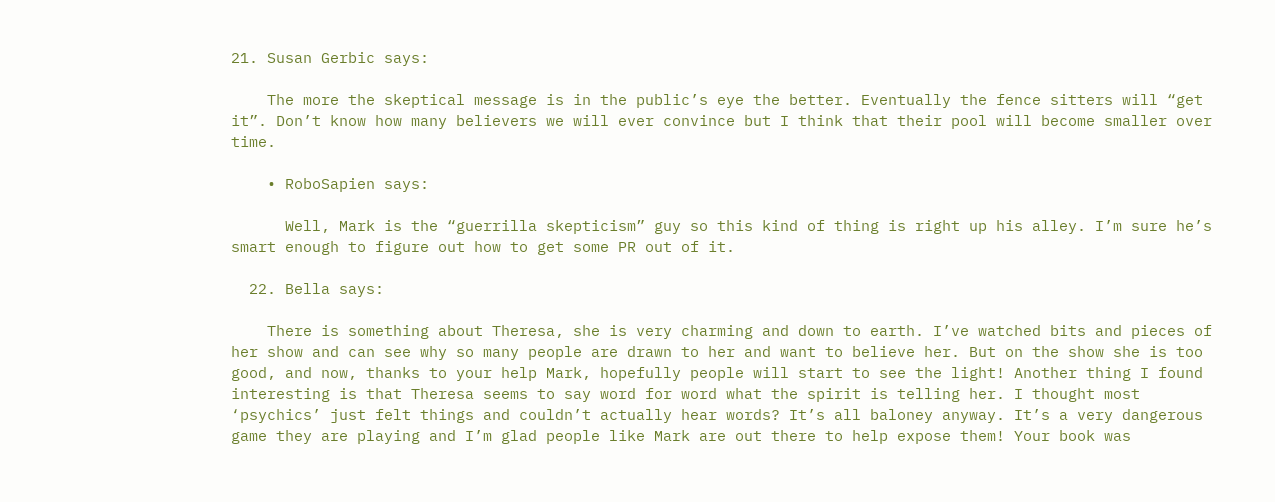21. Susan Gerbic says:

    The more the skeptical message is in the public’s eye the better. Eventually the fence sitters will “get it”. Don’t know how many believers we will ever convince but I think that their pool will become smaller over time.

    • RoboSapien says:

      Well, Mark is the “guerrilla skepticism” guy so this kind of thing is right up his alley. I’m sure he’s smart enough to figure out how to get some PR out of it.

  22. Bella says:

    There is something about Theresa, she is very charming and down to earth. I’ve watched bits and pieces of her show and can see why so many people are drawn to her and want to believe her. But on the show she is too good, and now, thanks to your help Mark, hopefully people will start to see the light! Another thing I found interesting is that Theresa seems to say word for word what the spirit is telling her. I thought most ‘psychics’ just felt things and couldn’t actually hear words? It’s all baloney anyway. It’s a very dangerous game they are playing and I’m glad people like Mark are out there to help expose them! Your book was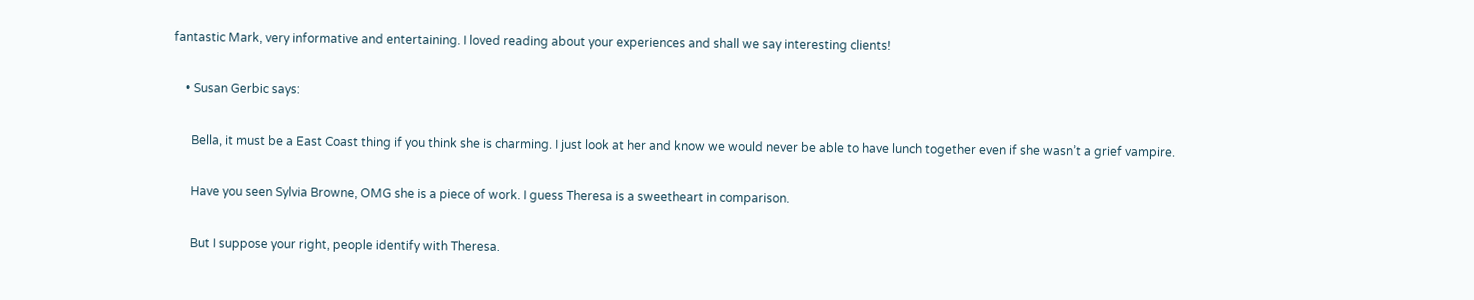fantastic Mark, very informative and entertaining. I loved reading about your experiences and shall we say interesting clients!

    • Susan Gerbic says:

      Bella, it must be a East Coast thing if you think she is charming. I just look at her and know we would never be able to have lunch together even if she wasn’t a grief vampire.

      Have you seen Sylvia Browne, OMG she is a piece of work. I guess Theresa is a sweetheart in comparison.

      But I suppose your right, people identify with Theresa.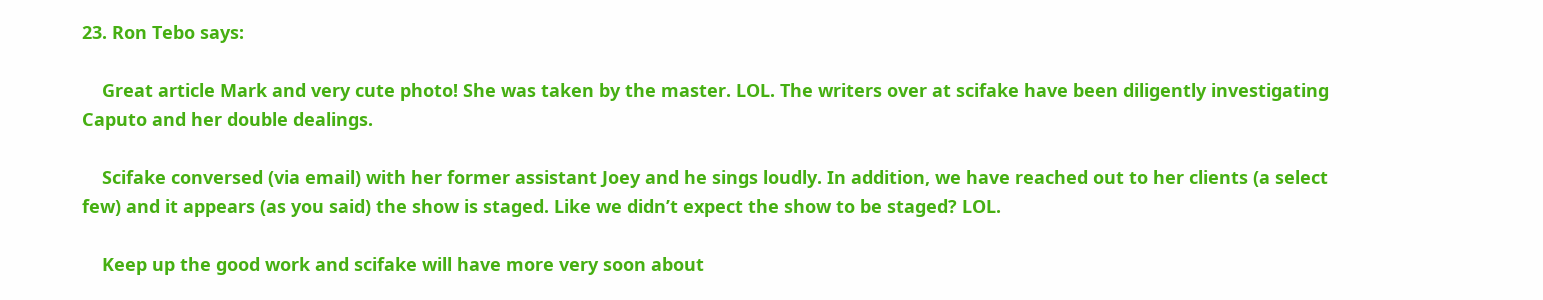23. Ron Tebo says:

    Great article Mark and very cute photo! She was taken by the master. LOL. The writers over at scifake have been diligently investigating Caputo and her double dealings.

    Scifake conversed (via email) with her former assistant Joey and he sings loudly. In addition, we have reached out to her clients (a select few) and it appears (as you said) the show is staged. Like we didn’t expect the show to be staged? LOL.

    Keep up the good work and scifake will have more very soon about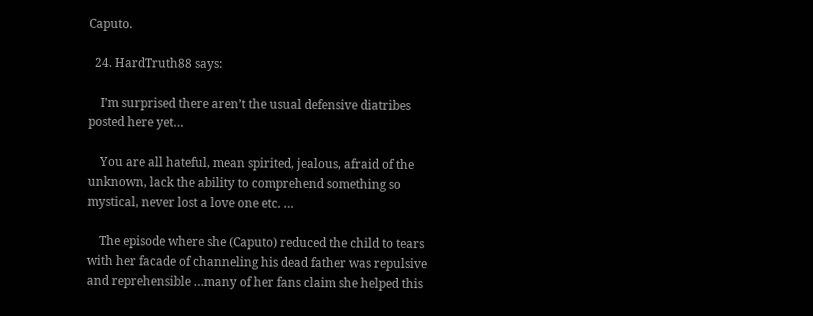Caputo.

  24. HardTruth88 says:

    I’m surprised there aren’t the usual defensive diatribes posted here yet…

    You are all hateful, mean spirited, jealous, afraid of the unknown, lack the ability to comprehend something so mystical, never lost a love one etc. …

    The episode where she (Caputo) reduced the child to tears with her facade of channeling his dead father was repulsive and reprehensible …many of her fans claim she helped this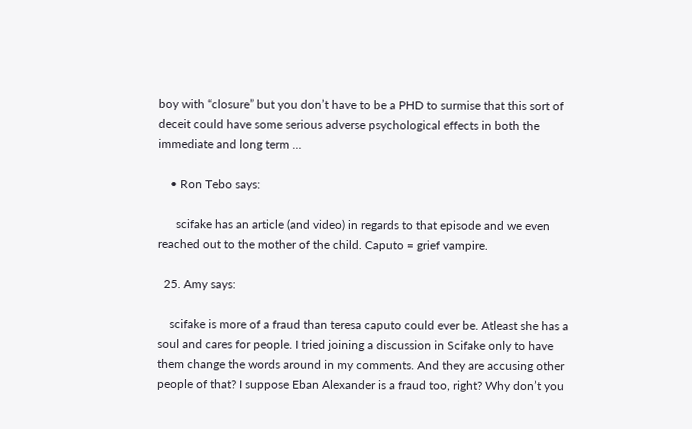boy with “closure” but you don’t have to be a PHD to surmise that this sort of deceit could have some serious adverse psychological effects in both the immediate and long term …

    • Ron Tebo says:

      scifake has an article (and video) in regards to that episode and we even reached out to the mother of the child. Caputo = grief vampire.

  25. Amy says:

    scifake is more of a fraud than teresa caputo could ever be. Atleast she has a soul and cares for people. I tried joining a discussion in Scifake only to have them change the words around in my comments. And they are accusing other people of that? I suppose Eban Alexander is a fraud too, right? Why don’t you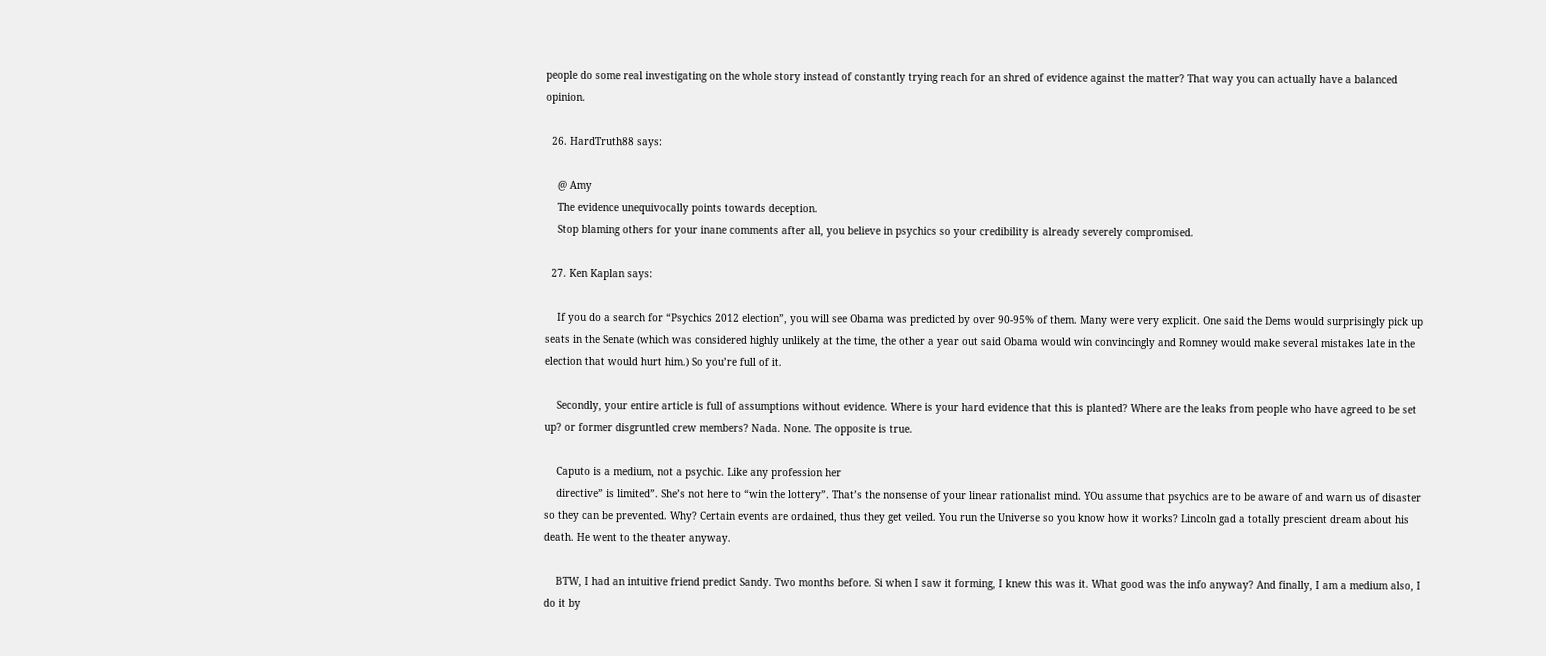people do some real investigating on the whole story instead of constantly trying reach for an shred of evidence against the matter? That way you can actually have a balanced opinion.

  26. HardTruth88 says:

    @ Amy
    The evidence unequivocally points towards deception.
    Stop blaming others for your inane comments after all, you believe in psychics so your credibility is already severely compromised.

  27. Ken Kaplan says:

    If you do a search for “Psychics 2012 election”, you will see Obama was predicted by over 90-95% of them. Many were very explicit. One said the Dems would surprisingly pick up seats in the Senate (which was considered highly unlikely at the time, the other a year out said Obama would win convincingly and Romney would make several mistakes late in the election that would hurt him.) So you’re full of it.

    Secondly, your entire article is full of assumptions without evidence. Where is your hard evidence that this is planted? Where are the leaks from people who have agreed to be set up? or former disgruntled crew members? Nada. None. The opposite is true.

    Caputo is a medium, not a psychic. Like any profession her
    directive” is limited”. She’s not here to “win the lottery”. That’s the nonsense of your linear rationalist mind. YOu assume that psychics are to be aware of and warn us of disaster so they can be prevented. Why? Certain events are ordained, thus they get veiled. You run the Universe so you know how it works? Lincoln gad a totally prescient dream about his death. He went to the theater anyway.

    BTW, I had an intuitive friend predict Sandy. Two months before. Si when I saw it forming, I knew this was it. What good was the info anyway? And finally, I am a medium also, I do it by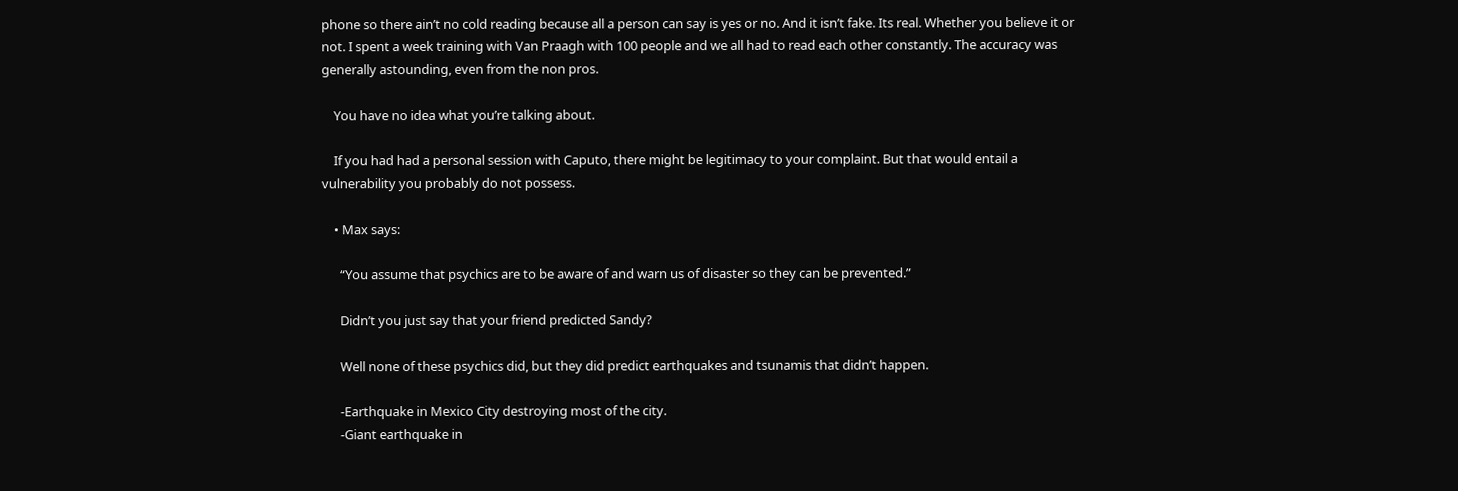phone so there ain’t no cold reading because all a person can say is yes or no. And it isn’t fake. Its real. Whether you believe it or not. I spent a week training with Van Praagh with 100 people and we all had to read each other constantly. The accuracy was generally astounding, even from the non pros.

    You have no idea what you’re talking about.

    If you had had a personal session with Caputo, there might be legitimacy to your complaint. But that would entail a vulnerability you probably do not possess.

    • Max says:

      “You assume that psychics are to be aware of and warn us of disaster so they can be prevented.”

      Didn’t you just say that your friend predicted Sandy?

      Well none of these psychics did, but they did predict earthquakes and tsunamis that didn’t happen.

      -Earthquake in Mexico City destroying most of the city.
      -Giant earthquake in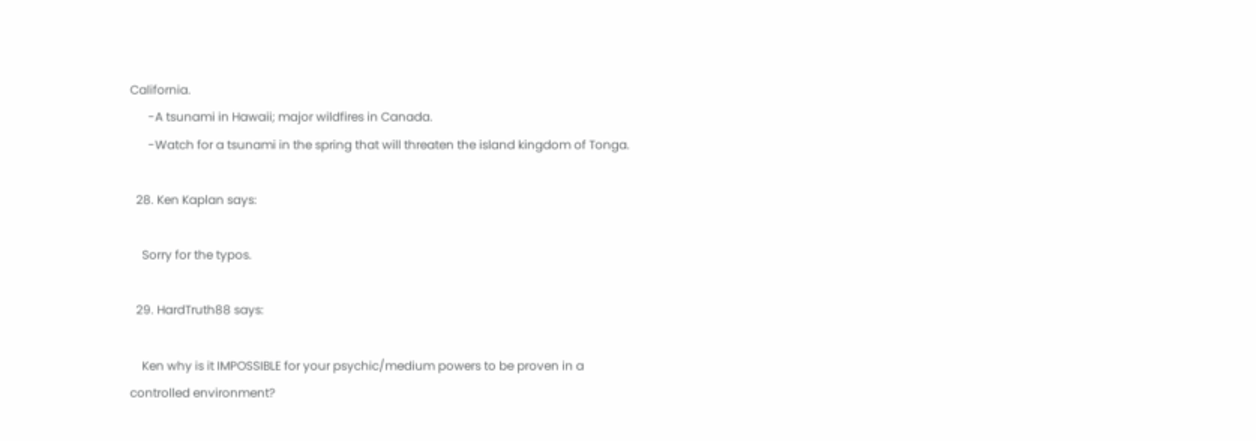California.
      -A tsunami in Hawaii; major wildfires in Canada.
      -Watch for a tsunami in the spring that will threaten the island kingdom of Tonga.

  28. Ken Kaplan says:

    Sorry for the typos.

  29. HardTruth88 says:

    Ken why is it IMPOSSIBLE for your psychic/medium powers to be proven in a controlled environment?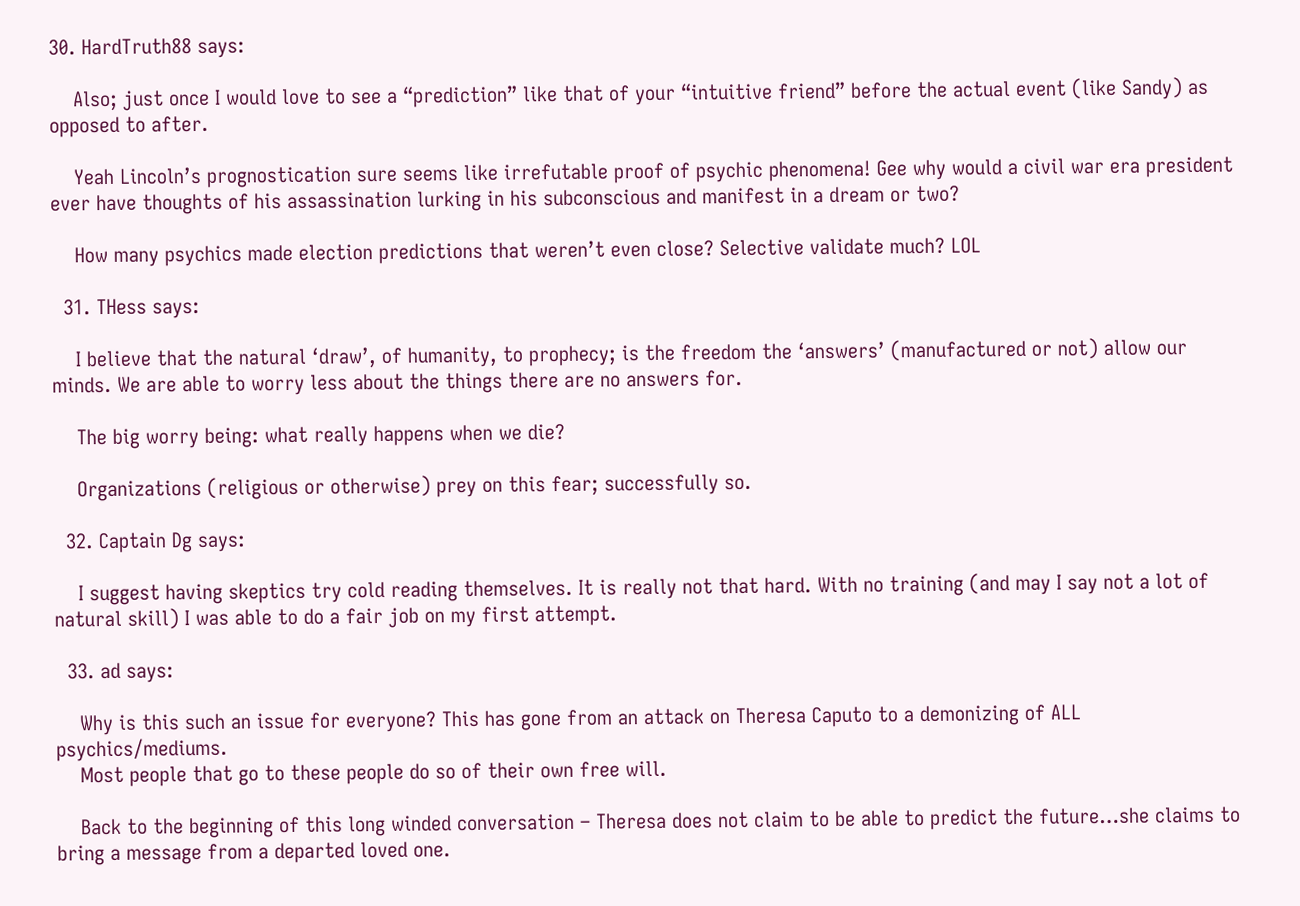30. HardTruth88 says:

    Also; just once I would love to see a “prediction” like that of your “intuitive friend” before the actual event (like Sandy) as opposed to after.

    Yeah Lincoln’s prognostication sure seems like irrefutable proof of psychic phenomena! Gee why would a civil war era president ever have thoughts of his assassination lurking in his subconscious and manifest in a dream or two?

    How many psychics made election predictions that weren’t even close? Selective validate much? LOL

  31. THess says:

    I believe that the natural ‘draw’, of humanity, to prophecy; is the freedom the ‘answers’ (manufactured or not) allow our minds. We are able to worry less about the things there are no answers for.

    The big worry being: what really happens when we die?

    Organizations (religious or otherwise) prey on this fear; successfully so.

  32. Captain Dg says:

    I suggest having skeptics try cold reading themselves. It is really not that hard. With no training (and may I say not a lot of natural skill) I was able to do a fair job on my first attempt.

  33. ad says:

    Why is this such an issue for everyone? This has gone from an attack on Theresa Caputo to a demonizing of ALL psychics/mediums.
    Most people that go to these people do so of their own free will.

    Back to the beginning of this long winded conversation – Theresa does not claim to be able to predict the future…she claims to bring a message from a departed loved one.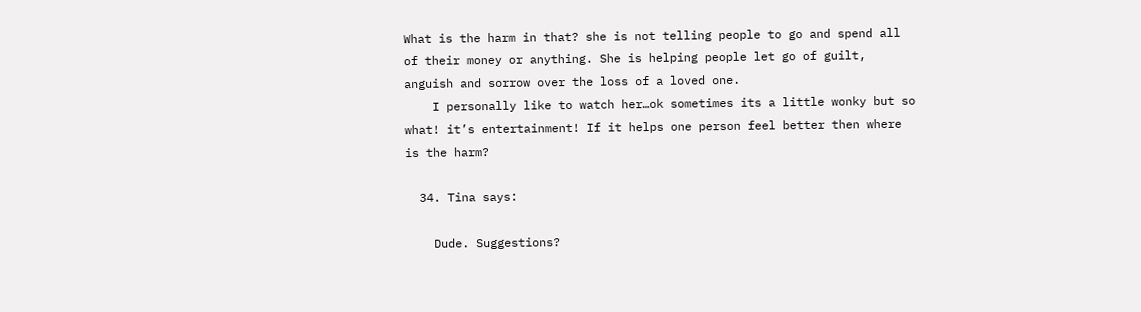What is the harm in that? she is not telling people to go and spend all of their money or anything. She is helping people let go of guilt, anguish and sorrow over the loss of a loved one.
    I personally like to watch her…ok sometimes its a little wonky but so what! it’s entertainment! If it helps one person feel better then where is the harm?

  34. Tina says:

    Dude. Suggestions?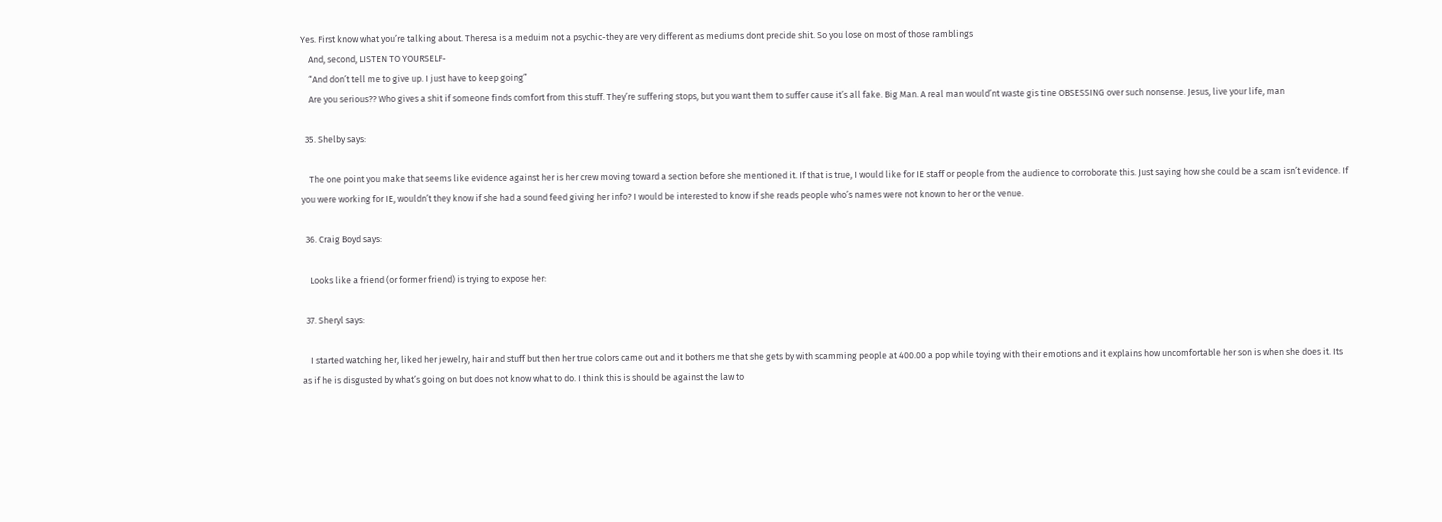Yes. First know what you’re talking about. Theresa is a meduim not a psychic-they are very different as mediums dont precide shit. So you lose on most of those ramblings
    And, second, LISTEN TO YOURSELF-
    “And don’t tell me to give up. I just have to keep going”
    Are you serious?? Who gives a shit if someone finds comfort from this stuff. They’re suffering stops, but you want them to suffer cause it’s all fake. Big Man. A real man would’nt waste gis tine OBSESSING over such nonsense. Jesus, live your life, man

  35. Shelby says:

    The one point you make that seems like evidence against her is her crew moving toward a section before she mentioned it. If that is true, I would like for IE staff or people from the audience to corroborate this. Just saying how she could be a scam isn’t evidence. If you were working for IE, wouldn’t they know if she had a sound feed giving her info? I would be interested to know if she reads people who’s names were not known to her or the venue.

  36. Craig Boyd says:

    Looks like a friend (or former friend) is trying to expose her:

  37. Sheryl says:

    I started watching her, liked her jewelry, hair and stuff but then her true colors came out and it bothers me that she gets by with scamming people at 400.00 a pop while toying with their emotions and it explains how uncomfortable her son is when she does it. Its as if he is disgusted by what’s going on but does not know what to do. I think this is should be against the law to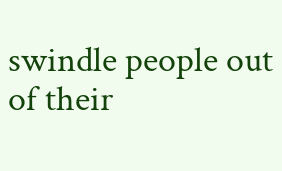swindle people out of their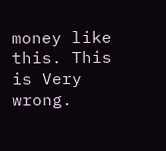money like this. This is Very wrong.